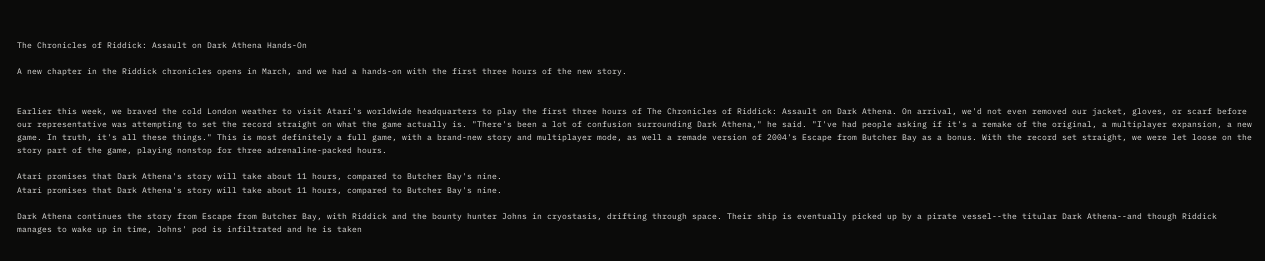The Chronicles of Riddick: Assault on Dark Athena Hands-On

A new chapter in the Riddick chronicles opens in March, and we had a hands-on with the first three hours of the new story.


Earlier this week, we braved the cold London weather to visit Atari's worldwide headquarters to play the first three hours of The Chronicles of Riddick: Assault on Dark Athena. On arrival, we'd not even removed our jacket, gloves, or scarf before our representative was attempting to set the record straight on what the game actually is. "There's been a lot of confusion surrounding Dark Athena," he said. "I've had people asking if it's a remake of the original, a multiplayer expansion, a new game. In truth, it's all these things." This is most definitely a full game, with a brand-new story and multiplayer mode, as well a remade version of 2004's Escape from Butcher Bay as a bonus. With the record set straight, we were let loose on the story part of the game, playing nonstop for three adrenaline-packed hours.

Atari promises that Dark Athena's story will take about 11 hours, compared to Butcher Bay's nine.
Atari promises that Dark Athena's story will take about 11 hours, compared to Butcher Bay's nine.

Dark Athena continues the story from Escape from Butcher Bay, with Riddick and the bounty hunter Johns in cryostasis, drifting through space. Their ship is eventually picked up by a pirate vessel--the titular Dark Athena--and though Riddick manages to wake up in time, Johns' pod is infiltrated and he is taken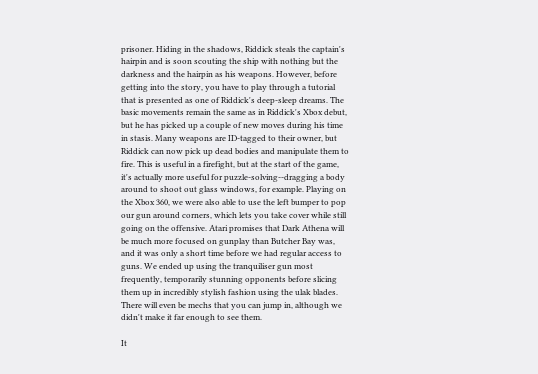prisoner. Hiding in the shadows, Riddick steals the captain's hairpin and is soon scouting the ship with nothing but the darkness and the hairpin as his weapons. However, before getting into the story, you have to play through a tutorial that is presented as one of Riddick's deep-sleep dreams. The basic movements remain the same as in Riddick's Xbox debut, but he has picked up a couple of new moves during his time in stasis. Many weapons are ID-tagged to their owner, but Riddick can now pick up dead bodies and manipulate them to fire. This is useful in a firefight, but at the start of the game, it's actually more useful for puzzle-solving--dragging a body around to shoot out glass windows, for example. Playing on the Xbox 360, we were also able to use the left bumper to pop our gun around corners, which lets you take cover while still going on the offensive. Atari promises that Dark Athena will be much more focused on gunplay than Butcher Bay was, and it was only a short time before we had regular access to guns. We ended up using the tranquiliser gun most frequently, temporarily stunning opponents before slicing them up in incredibly stylish fashion using the ulak blades. There will even be mechs that you can jump in, although we didn't make it far enough to see them.

It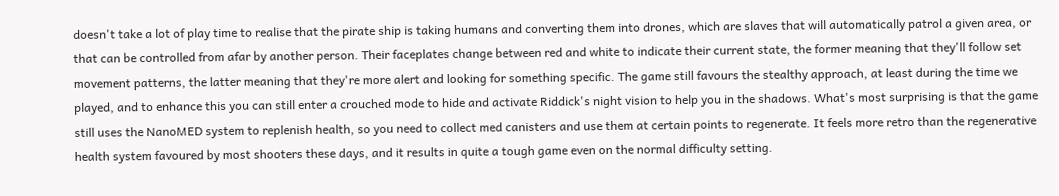doesn't take a lot of play time to realise that the pirate ship is taking humans and converting them into drones, which are slaves that will automatically patrol a given area, or that can be controlled from afar by another person. Their faceplates change between red and white to indicate their current state, the former meaning that they'll follow set movement patterns, the latter meaning that they're more alert and looking for something specific. The game still favours the stealthy approach, at least during the time we played, and to enhance this you can still enter a crouched mode to hide and activate Riddick's night vision to help you in the shadows. What's most surprising is that the game still uses the NanoMED system to replenish health, so you need to collect med canisters and use them at certain points to regenerate. It feels more retro than the regenerative health system favoured by most shooters these days, and it results in quite a tough game even on the normal difficulty setting.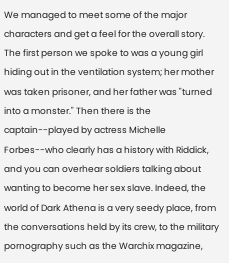We managed to meet some of the major characters and get a feel for the overall story. The first person we spoke to was a young girl hiding out in the ventilation system; her mother was taken prisoner, and her father was "turned into a monster." Then there is the captain--played by actress Michelle Forbes--who clearly has a history with Riddick, and you can overhear soldiers talking about wanting to become her sex slave. Indeed, the world of Dark Athena is a very seedy place, from the conversations held by its crew, to the military pornography such as the Warchix magazine,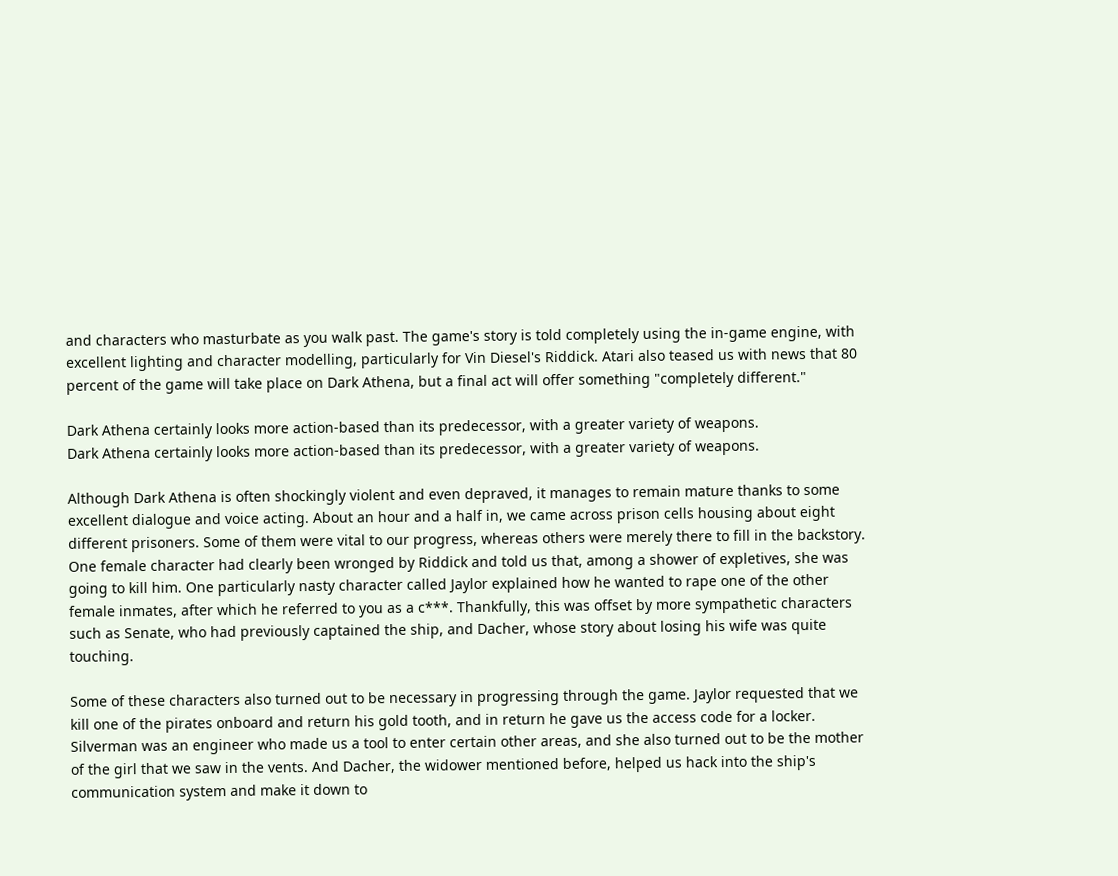and characters who masturbate as you walk past. The game's story is told completely using the in-game engine, with excellent lighting and character modelling, particularly for Vin Diesel's Riddick. Atari also teased us with news that 80 percent of the game will take place on Dark Athena, but a final act will offer something "completely different."

Dark Athena certainly looks more action-based than its predecessor, with a greater variety of weapons.
Dark Athena certainly looks more action-based than its predecessor, with a greater variety of weapons.

Although Dark Athena is often shockingly violent and even depraved, it manages to remain mature thanks to some excellent dialogue and voice acting. About an hour and a half in, we came across prison cells housing about eight different prisoners. Some of them were vital to our progress, whereas others were merely there to fill in the backstory. One female character had clearly been wronged by Riddick and told us that, among a shower of expletives, she was going to kill him. One particularly nasty character called Jaylor explained how he wanted to rape one of the other female inmates, after which he referred to you as a c***. Thankfully, this was offset by more sympathetic characters such as Senate, who had previously captained the ship, and Dacher, whose story about losing his wife was quite touching.

Some of these characters also turned out to be necessary in progressing through the game. Jaylor requested that we kill one of the pirates onboard and return his gold tooth, and in return he gave us the access code for a locker. Silverman was an engineer who made us a tool to enter certain other areas, and she also turned out to be the mother of the girl that we saw in the vents. And Dacher, the widower mentioned before, helped us hack into the ship's communication system and make it down to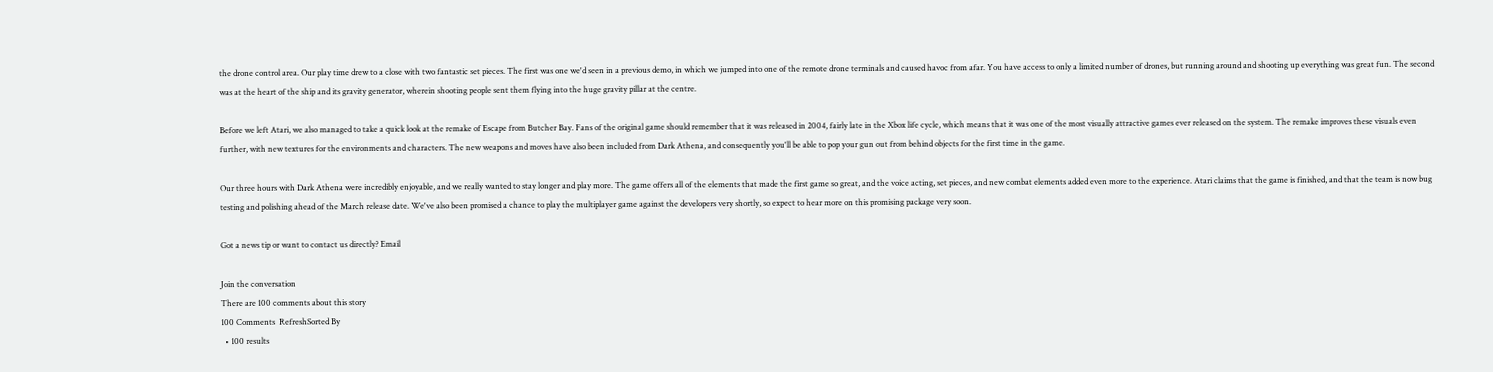the drone control area. Our play time drew to a close with two fantastic set pieces. The first was one we'd seen in a previous demo, in which we jumped into one of the remote drone terminals and caused havoc from afar. You have access to only a limited number of drones, but running around and shooting up everything was great fun. The second was at the heart of the ship and its gravity generator, wherein shooting people sent them flying into the huge gravity pillar at the centre.

Before we left Atari, we also managed to take a quick look at the remake of Escape from Butcher Bay. Fans of the original game should remember that it was released in 2004, fairly late in the Xbox life cycle, which means that it was one of the most visually attractive games ever released on the system. The remake improves these visuals even further, with new textures for the environments and characters. The new weapons and moves have also been included from Dark Athena, and consequently you'll be able to pop your gun out from behind objects for the first time in the game.

Our three hours with Dark Athena were incredibly enjoyable, and we really wanted to stay longer and play more. The game offers all of the elements that made the first game so great, and the voice acting, set pieces, and new combat elements added even more to the experience. Atari claims that the game is finished, and that the team is now bug testing and polishing ahead of the March release date. We've also been promised a chance to play the multiplayer game against the developers very shortly, so expect to hear more on this promising package very soon.

Got a news tip or want to contact us directly? Email

Join the conversation
There are 100 comments about this story
100 Comments  RefreshSorted By
  • 100 results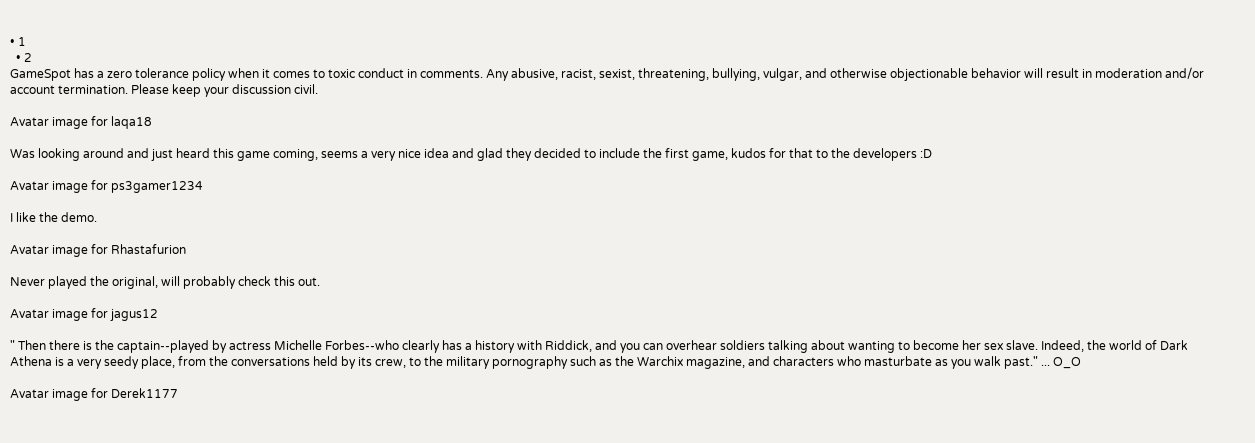• 1
  • 2
GameSpot has a zero tolerance policy when it comes to toxic conduct in comments. Any abusive, racist, sexist, threatening, bullying, vulgar, and otherwise objectionable behavior will result in moderation and/or account termination. Please keep your discussion civil.

Avatar image for laqa18

Was looking around and just heard this game coming, seems a very nice idea and glad they decided to include the first game, kudos for that to the developers :D

Avatar image for ps3gamer1234

I like the demo.

Avatar image for Rhastafurion

Never played the original, will probably check this out.

Avatar image for jagus12

" Then there is the captain--played by actress Michelle Forbes--who clearly has a history with Riddick, and you can overhear soldiers talking about wanting to become her sex slave. Indeed, the world of Dark Athena is a very seedy place, from the conversations held by its crew, to the military pornography such as the Warchix magazine, and characters who masturbate as you walk past." ... O_O

Avatar image for Derek1177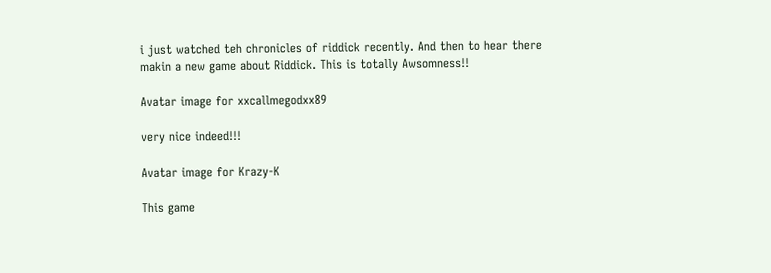i just watched teh chronicles of riddick recently. And then to hear there makin a new game about Riddick. This is totally Awsomness!!

Avatar image for xxcallmegodxx89

very nice indeed!!!

Avatar image for Krazy-K

This game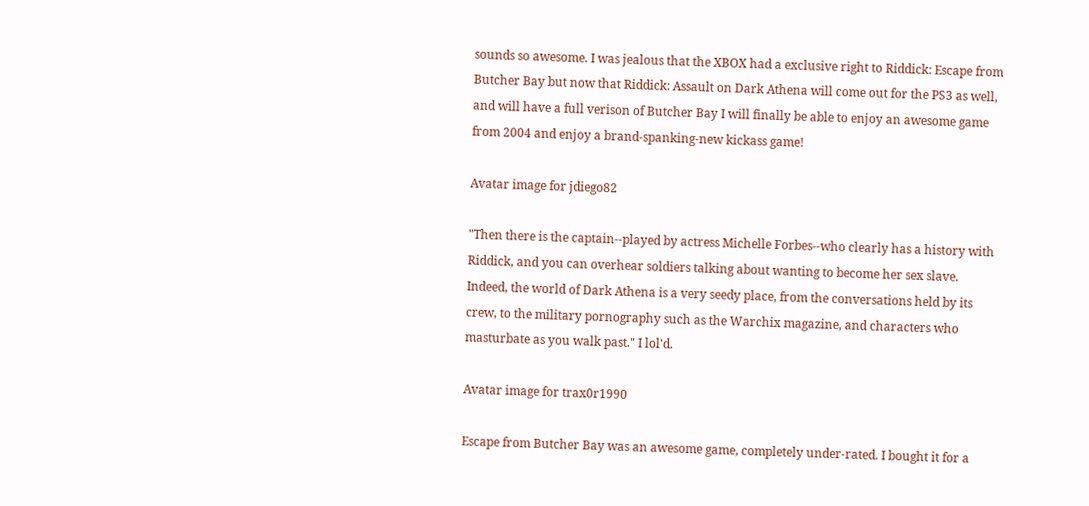sounds so awesome. I was jealous that the XBOX had a exclusive right to Riddick: Escape from Butcher Bay but now that Riddick: Assault on Dark Athena will come out for the PS3 as well, and will have a full verison of Butcher Bay I will finally be able to enjoy an awesome game from 2004 and enjoy a brand-spanking-new kickass game!

Avatar image for jdiego82

"Then there is the captain--played by actress Michelle Forbes--who clearly has a history with Riddick, and you can overhear soldiers talking about wanting to become her sex slave. Indeed, the world of Dark Athena is a very seedy place, from the conversations held by its crew, to the military pornography such as the Warchix magazine, and characters who masturbate as you walk past." I lol'd.

Avatar image for trax0r1990

Escape from Butcher Bay was an awesome game, completely under-rated. I bought it for a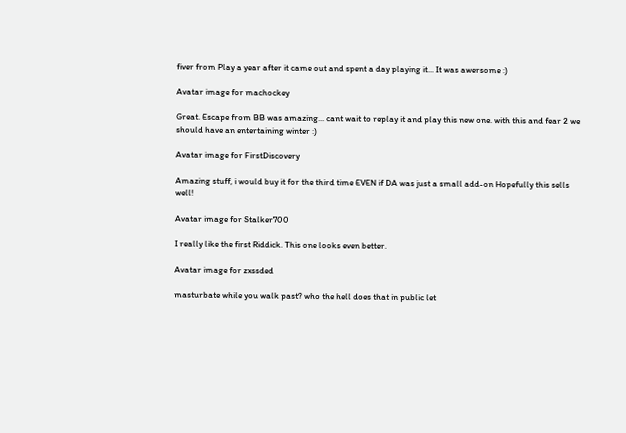fiver from Play a year after it came out and spent a day playing it... It was awersome :)

Avatar image for machockey

Great. Escape from BB was amazing... cant wait to replay it and play this new one. with this and fear 2 we should have an entertaining winter :)

Avatar image for FirstDiscovery

Amazing stuff, i would buy it for the third time EVEN if DA was just a small add-on Hopefully this sells well!

Avatar image for Stalker700

I really like the first Riddick. This one looks even better.

Avatar image for zxssded

masturbate while you walk past? who the hell does that in public let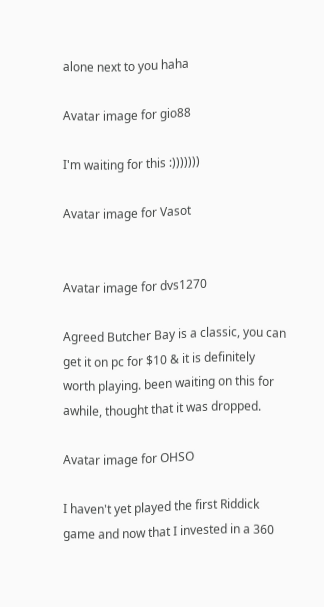alone next to you haha

Avatar image for gio88

I'm waiting for this :)))))))

Avatar image for Vasot


Avatar image for dvs1270

Agreed Butcher Bay is a classic, you can get it on pc for $10 & it is definitely worth playing. been waiting on this for awhile, thought that it was dropped.

Avatar image for OHSO

I haven't yet played the first Riddick game and now that I invested in a 360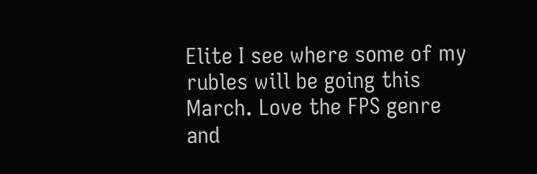Elite I see where some of my rubles will be going this March. Love the FPS genre and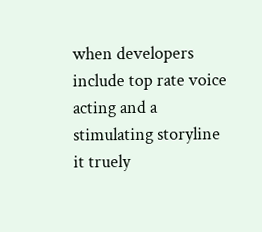when developers include top rate voice acting and a stimulating storyline it truely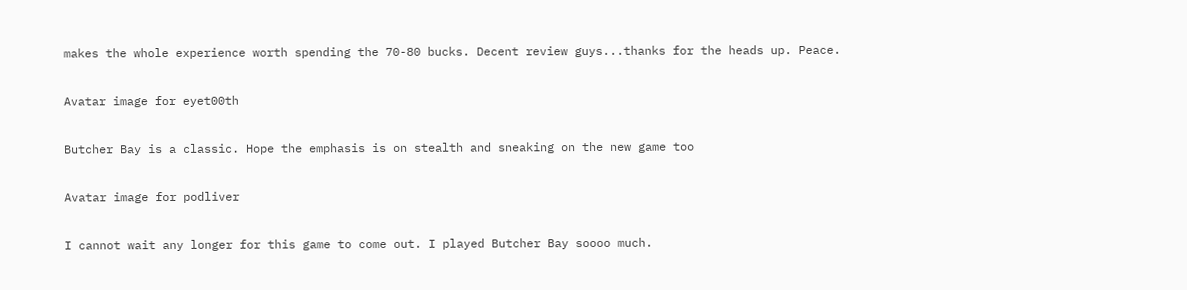makes the whole experience worth spending the 70-80 bucks. Decent review guys...thanks for the heads up. Peace.

Avatar image for eyet00th

Butcher Bay is a classic. Hope the emphasis is on stealth and sneaking on the new game too

Avatar image for podliver

I cannot wait any longer for this game to come out. I played Butcher Bay soooo much.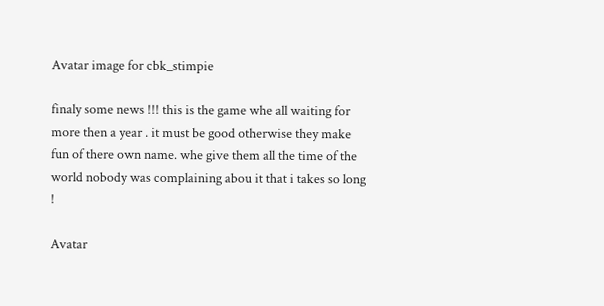Avatar image for cbk_stimpie

finaly some news !!! this is the game whe all waiting for more then a year . it must be good otherwise they make fun of there own name. whe give them all the time of the world nobody was complaining abou it that i takes so long !

Avatar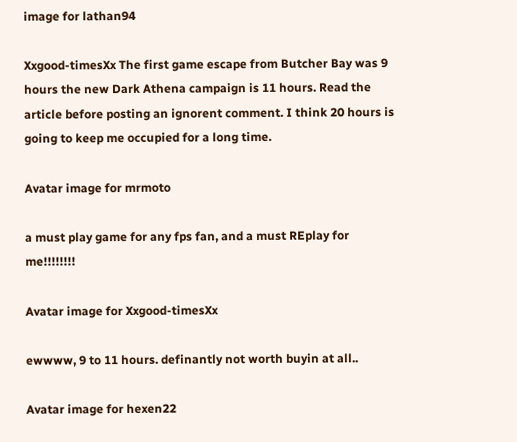image for lathan94

Xxgood-timesXx The first game escape from Butcher Bay was 9 hours the new Dark Athena campaign is 11 hours. Read the article before posting an ignorent comment. I think 20 hours is going to keep me occupied for a long time.

Avatar image for mrmoto

a must play game for any fps fan, and a must REplay for me!!!!!!!!

Avatar image for Xxgood-timesXx

ewwww, 9 to 11 hours. definantly not worth buyin at all..

Avatar image for hexen22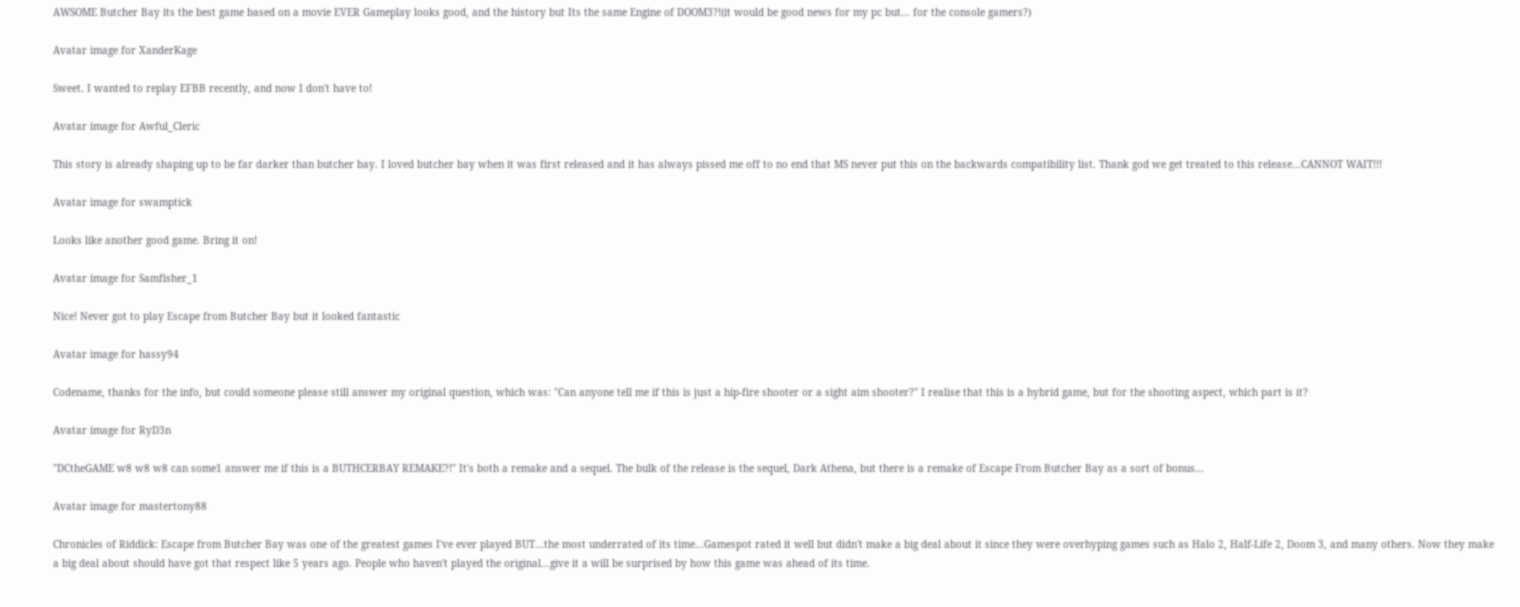AWSOME Butcher Bay its the best game based on a movie EVER Gameplay looks good, and the history but Its the same Engine of DOOM3?!(it would be good news for my pc but... for the console gamers?)

Avatar image for XanderKage

Sweet. I wanted to replay EFBB recently, and now I don't have to!

Avatar image for Awful_Cleric

This story is already shaping up to be far darker than butcher bay. I loved butcher bay when it was first released and it has always pissed me off to no end that MS never put this on the backwards compatibility list. Thank god we get treated to this release...CANNOT WAIT!!!

Avatar image for swamptick

Looks like another good game. Bring it on!

Avatar image for Samfisher_1

Nice! Never got to play Escape from Butcher Bay but it looked fantastic

Avatar image for hassy94

Codename, thanks for the info, but could someone please still answer my original question, which was: "Can anyone tell me if this is just a hip-fire shooter or a sight aim shooter?" I realise that this is a hybrid game, but for the shooting aspect, which part is it?

Avatar image for RyD3n

"DCtheGAME w8 w8 w8 can some1 answer me if this is a BUTHCERBAY REMAKE?!" It's both a remake and a sequel. The bulk of the release is the sequel, Dark Athena, but there is a remake of Escape From Butcher Bay as a sort of bonus...

Avatar image for mastertony88

Chronicles of Riddick: Escape from Butcher Bay was one of the greatest games I've ever played BUT...the most underrated of its time...Gamespot rated it well but didn't make a big deal about it since they were overhyping games such as Halo 2, Half-Life 2, Doom 3, and many others. Now they make a big deal about should have got that respect like 5 years ago. People who haven't played the original...give it a will be surprised by how this game was ahead of its time.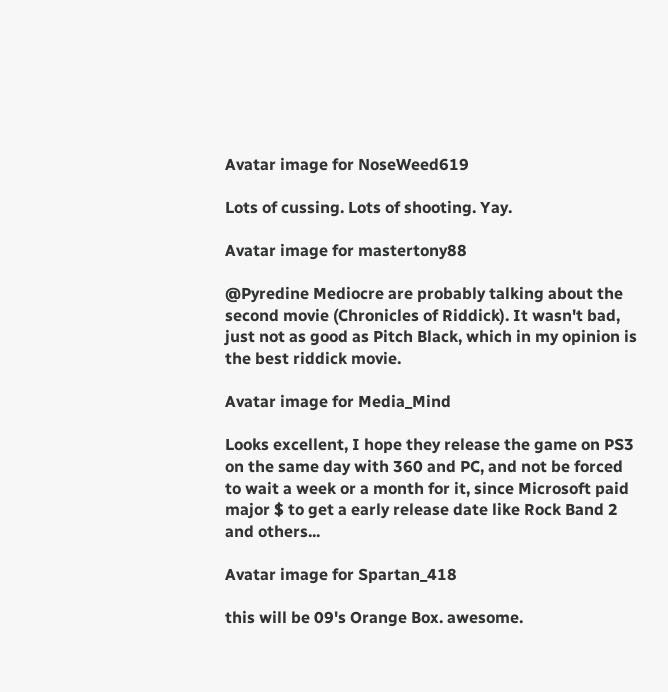Avatar image for NoseWeed619

Lots of cussing. Lots of shooting. Yay.

Avatar image for mastertony88

@Pyredine Mediocre are probably talking about the second movie (Chronicles of Riddick). It wasn't bad, just not as good as Pitch Black, which in my opinion is the best riddick movie.

Avatar image for Media_Mind

Looks excellent, I hope they release the game on PS3 on the same day with 360 and PC, and not be forced to wait a week or a month for it, since Microsoft paid major $ to get a early release date like Rock Band 2 and others...

Avatar image for Spartan_418

this will be 09's Orange Box. awesome.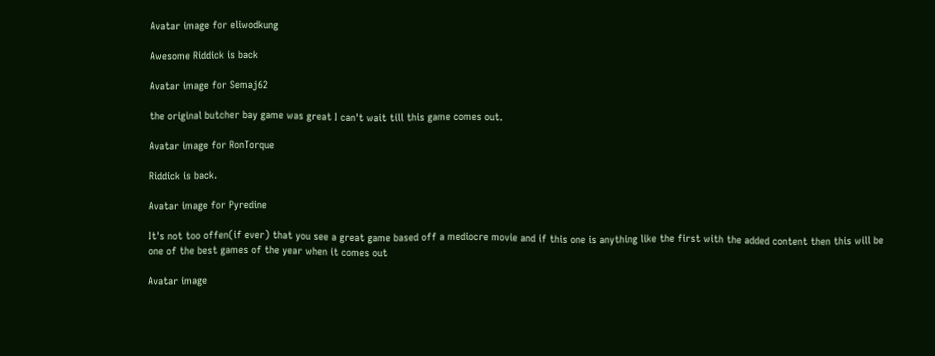Avatar image for eliwodkung

Awesome Riddick is back

Avatar image for Semaj62

the original butcher bay game was great I can't wait till this game comes out.

Avatar image for RonTorque

Riddick is back.

Avatar image for Pyredine

It's not too offen(if ever) that you see a great game based off a mediocre movie and if this one is anything like the first with the added content then this will be one of the best games of the year when it comes out

Avatar image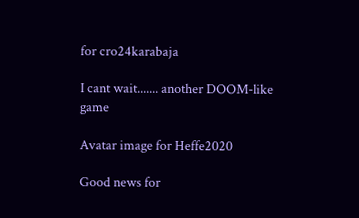for cro24karabaja

I cant wait....... another DOOM-like game

Avatar image for Heffe2020

Good news for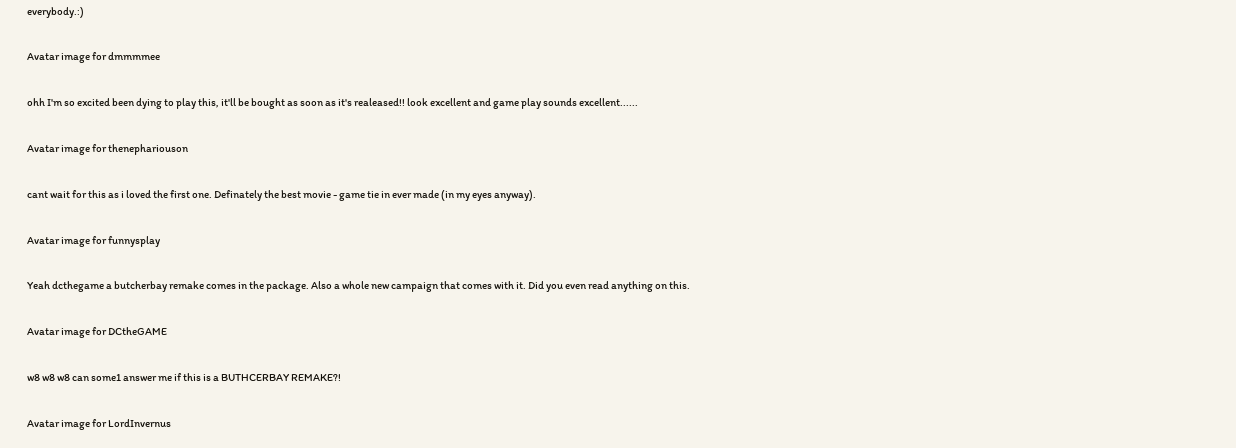everybody.:)

Avatar image for dmmmmee

ohh I'm so excited been dying to play this, it'll be bought as soon as it's realeased!! look excellent and game play sounds excellent......

Avatar image for thenephariouson

cant wait for this as i loved the first one. Definately the best movie - game tie in ever made (in my eyes anyway).

Avatar image for funnysplay

Yeah dcthegame a butcherbay remake comes in the package. Also a whole new campaign that comes with it. Did you even read anything on this.

Avatar image for DCtheGAME

w8 w8 w8 can some1 answer me if this is a BUTHCERBAY REMAKE?!

Avatar image for LordInvernus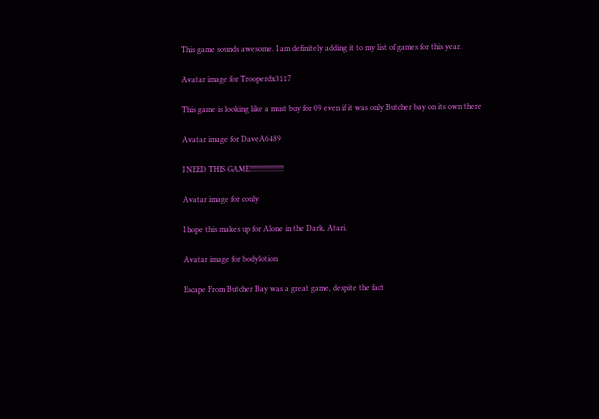This game sounds awesome. I am definitely adding it to my list of games for this year.

Avatar image for Trooperdx3117

This game is looking like a must buy for 09 even if it was only Butcher bay on its own there

Avatar image for DaveA6489

I NEED THIS GAME!!!!!!!!!!!!!!!!!

Avatar image for couly

I hope this makes up for Alone in the Dark, Atari.

Avatar image for bodylotion

Escape From Butcher Bay was a great game, despite the fact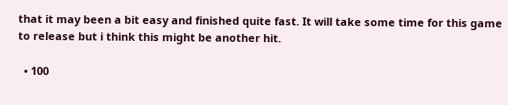that it may been a bit easy and finished quite fast. It will take some time for this game to release but i think this might be another hit.

  • 100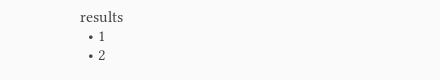results
  • 1
  • 2